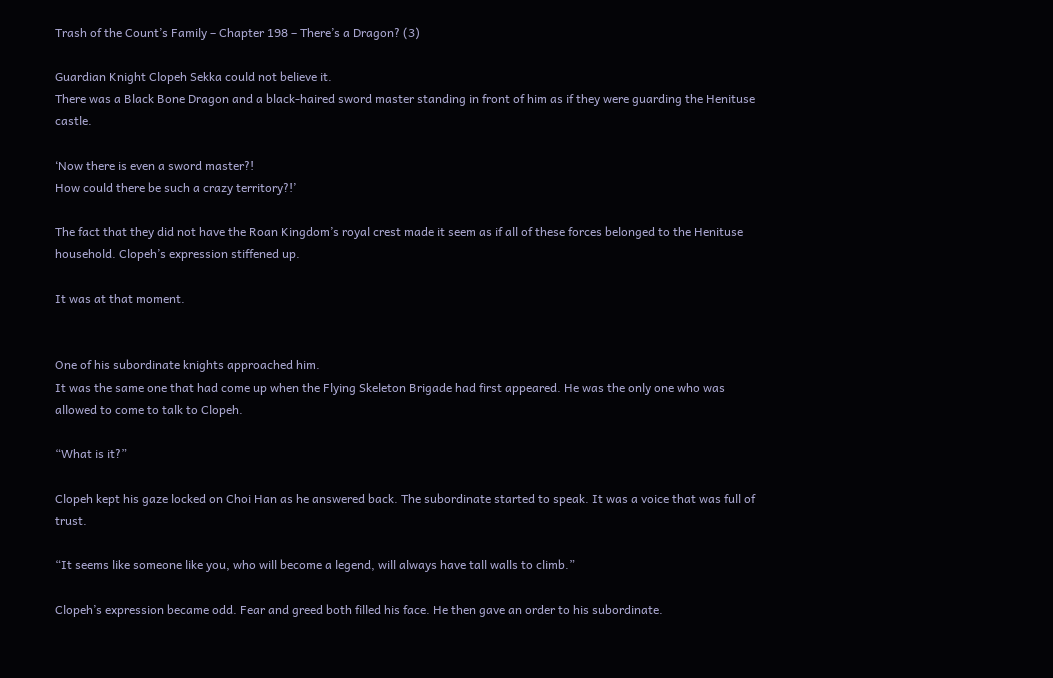Trash of the Count’s Family – Chapter 198 – There’s a Dragon? (3)

Guardian Knight Clopeh Sekka could not believe it.
There was a Black Bone Dragon and a black-haired sword master standing in front of him as if they were guarding the Henituse castle.

‘Now there is even a sword master?!
How could there be such a crazy territory?!’

The fact that they did not have the Roan Kingdom’s royal crest made it seem as if all of these forces belonged to the Henituse household. Clopeh’s expression stiffened up.

It was at that moment.


One of his subordinate knights approached him.
It was the same one that had come up when the Flying Skeleton Brigade had first appeared. He was the only one who was allowed to come to talk to Clopeh.

“What is it?”

Clopeh kept his gaze locked on Choi Han as he answered back. The subordinate started to speak. It was a voice that was full of trust.

“It seems like someone like you, who will become a legend, will always have tall walls to climb.”

Clopeh’s expression became odd. Fear and greed both filled his face. He then gave an order to his subordinate.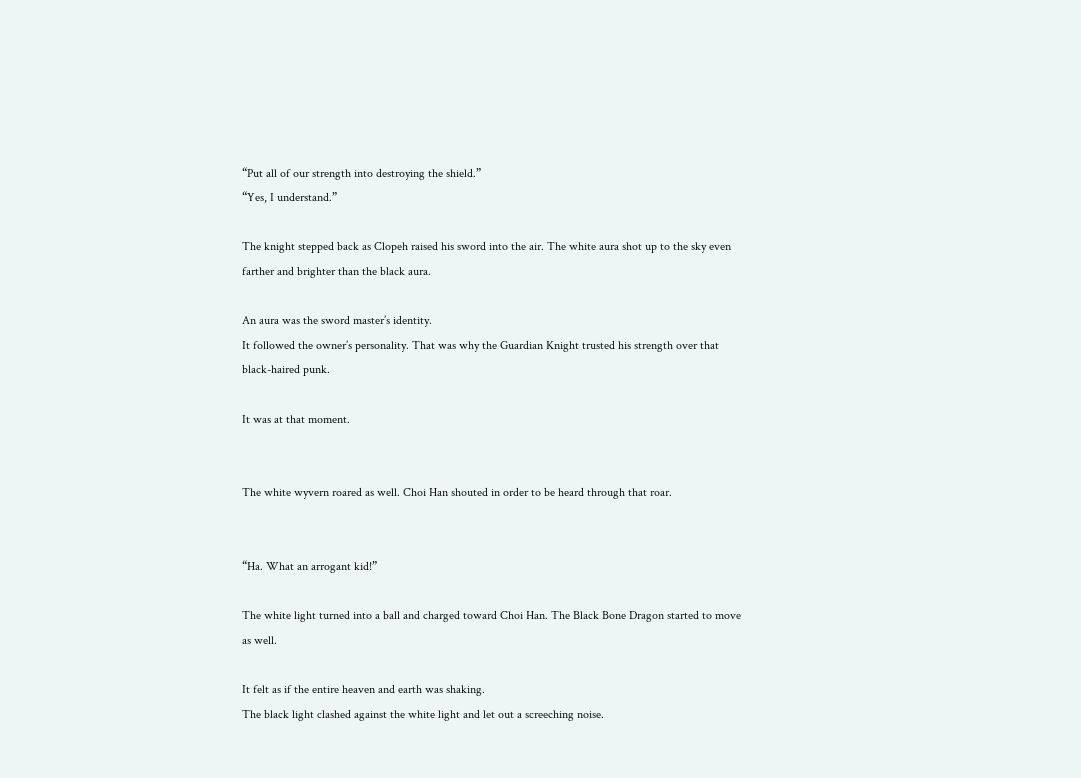“Put all of our strength into destroying the shield.”
“Yes, I understand.”

The knight stepped back as Clopeh raised his sword into the air. The white aura shot up to the sky even farther and brighter than the black aura.

An aura was the sword master’s identity.
It followed the owner’s personality. That was why the Guardian Knight trusted his strength over that black-haired punk.

It was at that moment.


The white wyvern roared as well. Choi Han shouted in order to be heard through that roar.


“Ha. What an arrogant kid!”

The white light turned into a ball and charged toward Choi Han. The Black Bone Dragon started to move as well.

It felt as if the entire heaven and earth was shaking.
The black light clashed against the white light and let out a screeching noise.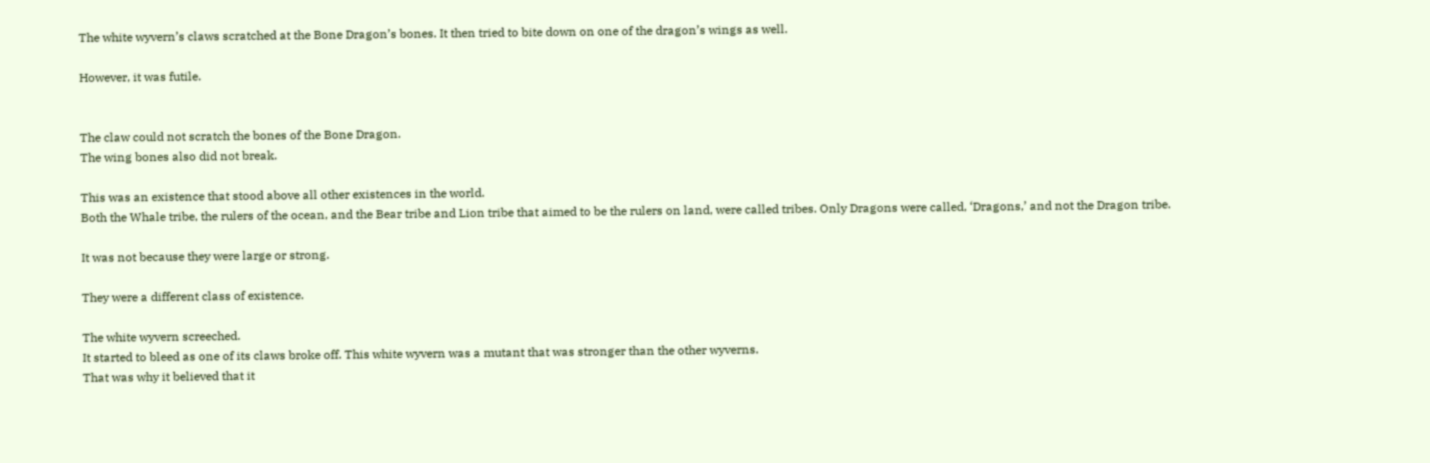The white wyvern’s claws scratched at the Bone Dragon’s bones. It then tried to bite down on one of the dragon’s wings as well.

However, it was futile.


The claw could not scratch the bones of the Bone Dragon.
The wing bones also did not break.

This was an existence that stood above all other existences in the world.
Both the Whale tribe, the rulers of the ocean, and the Bear tribe and Lion tribe that aimed to be the rulers on land, were called tribes. Only Dragons were called, ‘Dragons,’ and not the Dragon tribe.

It was not because they were large or strong.

They were a different class of existence.

The white wyvern screeched.
It started to bleed as one of its claws broke off. This white wyvern was a mutant that was stronger than the other wyverns.
That was why it believed that it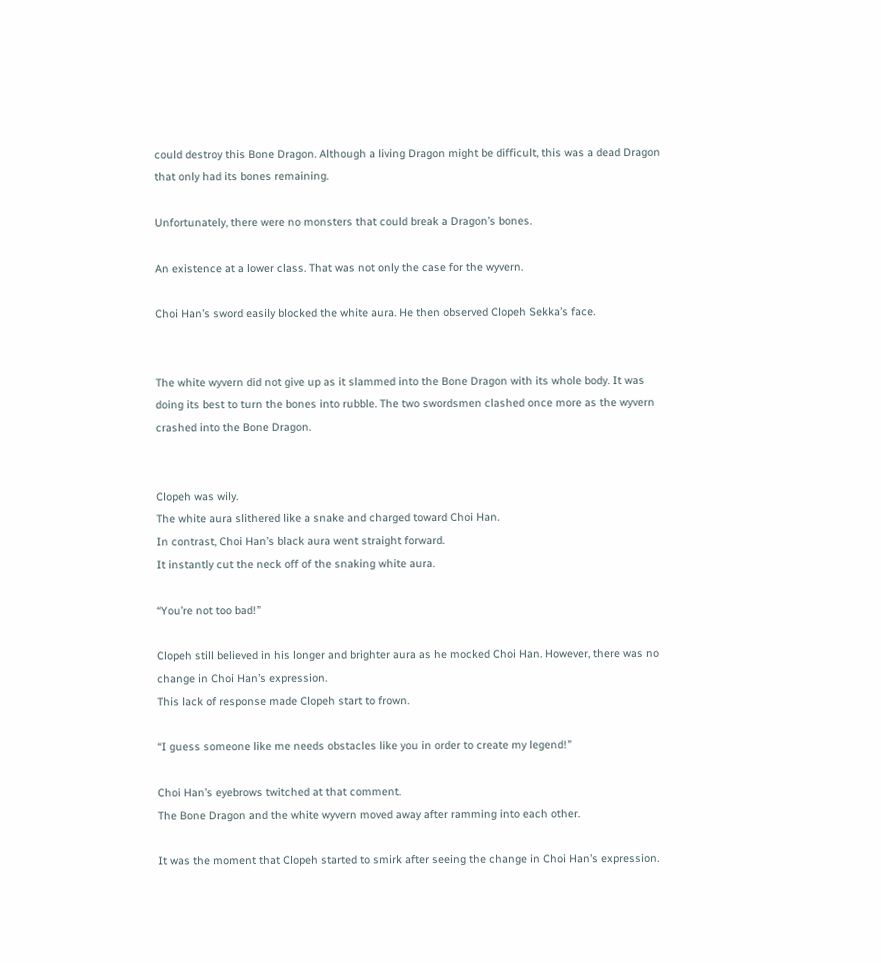could destroy this Bone Dragon. Although a living Dragon might be difficult, this was a dead Dragon that only had its bones remaining.

Unfortunately, there were no monsters that could break a Dragon’s bones.

An existence at a lower class. That was not only the case for the wyvern.

Choi Han’s sword easily blocked the white aura. He then observed Clopeh Sekka’s face.


The white wyvern did not give up as it slammed into the Bone Dragon with its whole body. It was doing its best to turn the bones into rubble. The two swordsmen clashed once more as the wyvern crashed into the Bone Dragon.


Clopeh was wily.
The white aura slithered like a snake and charged toward Choi Han.
In contrast, Choi Han’s black aura went straight forward.
It instantly cut the neck off of the snaking white aura.

“You’re not too bad!”

Clopeh still believed in his longer and brighter aura as he mocked Choi Han. However, there was no change in Choi Han’s expression.
This lack of response made Clopeh start to frown.

“I guess someone like me needs obstacles like you in order to create my legend!”

Choi Han’s eyebrows twitched at that comment.
The Bone Dragon and the white wyvern moved away after ramming into each other.

It was the moment that Clopeh started to smirk after seeing the change in Choi Han’s expression.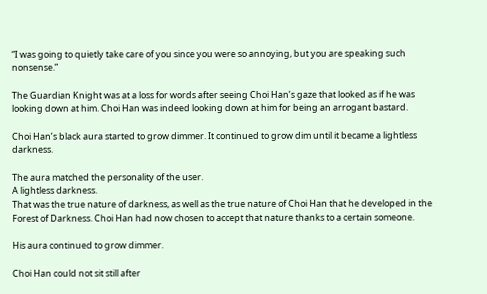“I was going to quietly take care of you since you were so annoying, but you are speaking such nonsense.”

The Guardian Knight was at a loss for words after seeing Choi Han’s gaze that looked as if he was looking down at him. Choi Han was indeed looking down at him for being an arrogant bastard.

Choi Han’s black aura started to grow dimmer. It continued to grow dim until it became a lightless darkness.

The aura matched the personality of the user.
A lightless darkness.
That was the true nature of darkness, as well as the true nature of Choi Han that he developed in the Forest of Darkness. Choi Han had now chosen to accept that nature thanks to a certain someone.

His aura continued to grow dimmer.

Choi Han could not sit still after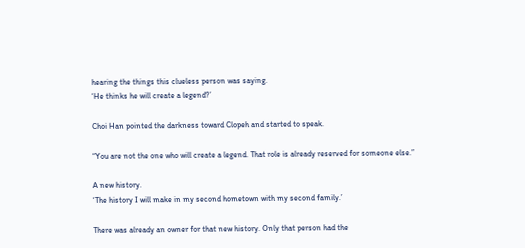hearing the things this clueless person was saying.
‘He thinks he will create a legend?’

Choi Han pointed the darkness toward Clopeh and started to speak.

“You are not the one who will create a legend. That role is already reserved for someone else.”

A new history.
‘The history I will make in my second hometown with my second family.’

There was already an owner for that new history. Only that person had the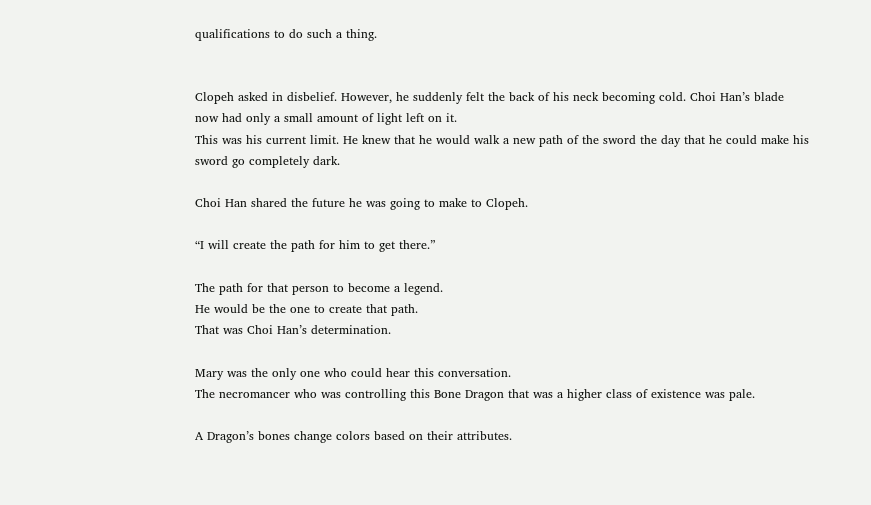qualifications to do such a thing.


Clopeh asked in disbelief. However, he suddenly felt the back of his neck becoming cold. Choi Han’s blade now had only a small amount of light left on it.
This was his current limit. He knew that he would walk a new path of the sword the day that he could make his sword go completely dark.

Choi Han shared the future he was going to make to Clopeh.

“I will create the path for him to get there.”

The path for that person to become a legend.
He would be the one to create that path.
That was Choi Han’s determination.

Mary was the only one who could hear this conversation.
The necromancer who was controlling this Bone Dragon that was a higher class of existence was pale.

A Dragon’s bones change colors based on their attributes.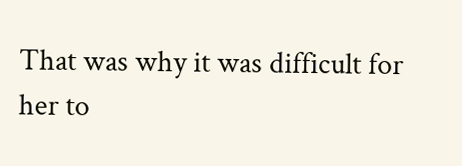That was why it was difficult for her to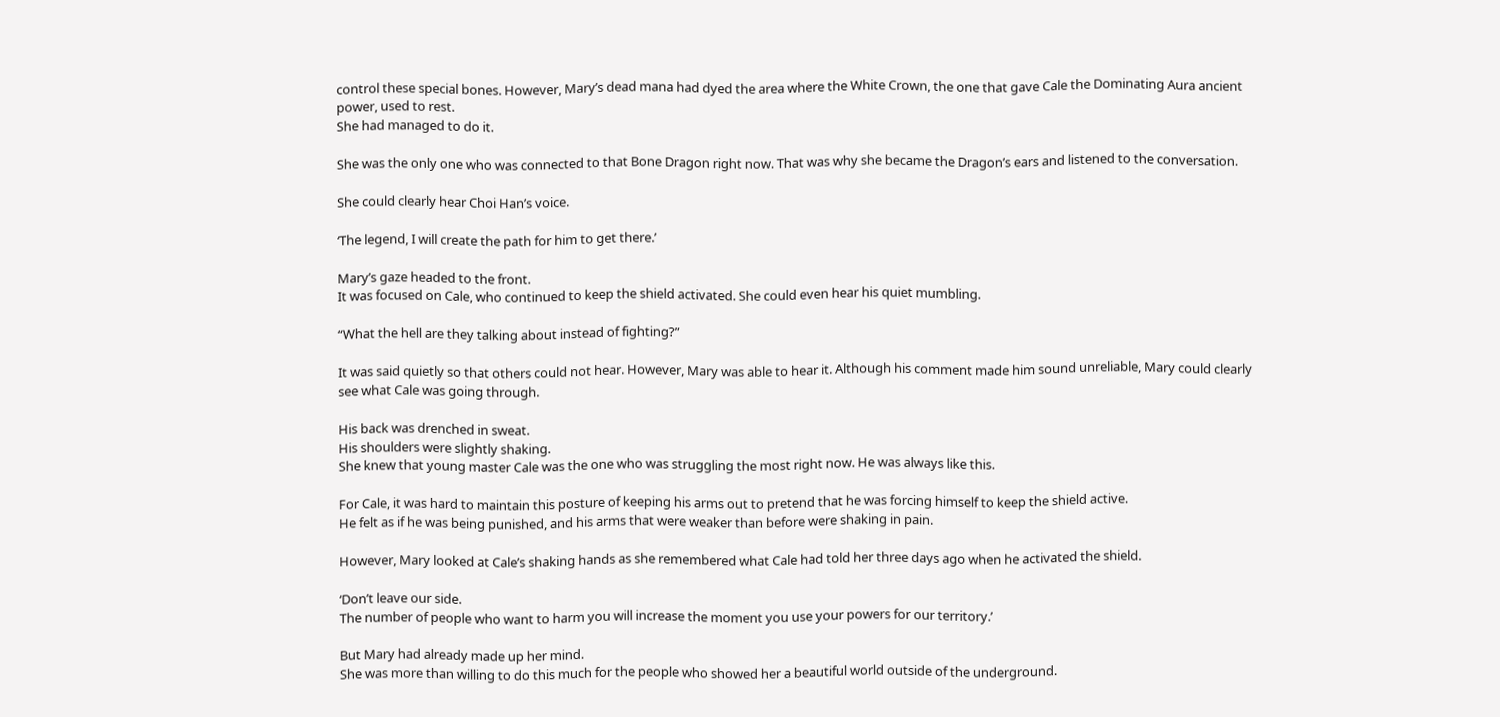control these special bones. However, Mary’s dead mana had dyed the area where the White Crown, the one that gave Cale the Dominating Aura ancient power, used to rest.
She had managed to do it.

She was the only one who was connected to that Bone Dragon right now. That was why she became the Dragon’s ears and listened to the conversation.

She could clearly hear Choi Han’s voice.

‘The legend, I will create the path for him to get there.’

Mary’s gaze headed to the front.
It was focused on Cale, who continued to keep the shield activated. She could even hear his quiet mumbling.

“What the hell are they talking about instead of fighting?”

It was said quietly so that others could not hear. However, Mary was able to hear it. Although his comment made him sound unreliable, Mary could clearly see what Cale was going through.

His back was drenched in sweat.
His shoulders were slightly shaking.
She knew that young master Cale was the one who was struggling the most right now. He was always like this.

For Cale, it was hard to maintain this posture of keeping his arms out to pretend that he was forcing himself to keep the shield active.
He felt as if he was being punished, and his arms that were weaker than before were shaking in pain.

However, Mary looked at Cale’s shaking hands as she remembered what Cale had told her three days ago when he activated the shield.

‘Don’t leave our side.
The number of people who want to harm you will increase the moment you use your powers for our territory.’

But Mary had already made up her mind.
She was more than willing to do this much for the people who showed her a beautiful world outside of the underground.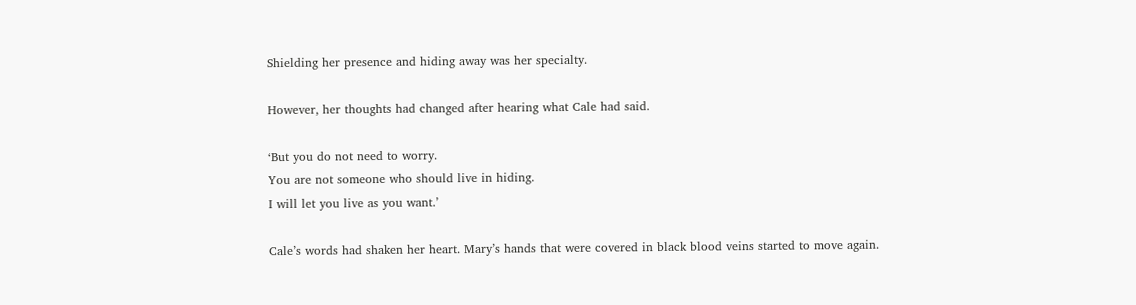Shielding her presence and hiding away was her specialty.

However, her thoughts had changed after hearing what Cale had said.

‘But you do not need to worry.
You are not someone who should live in hiding.
I will let you live as you want.’

Cale’s words had shaken her heart. Mary’s hands that were covered in black blood veins started to move again.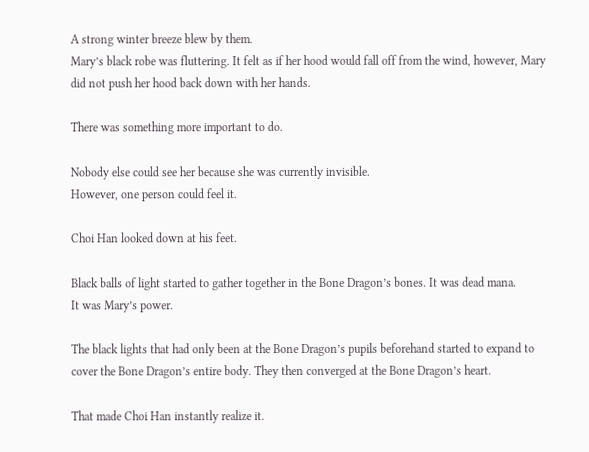A strong winter breeze blew by them.
Mary’s black robe was fluttering. It felt as if her hood would fall off from the wind, however, Mary did not push her hood back down with her hands.

There was something more important to do.

Nobody else could see her because she was currently invisible.
However, one person could feel it.

Choi Han looked down at his feet.

Black balls of light started to gather together in the Bone Dragon’s bones. It was dead mana.
It was Mary’s power.

The black lights that had only been at the Bone Dragon’s pupils beforehand started to expand to cover the Bone Dragon’s entire body. They then converged at the Bone Dragon’s heart.

That made Choi Han instantly realize it.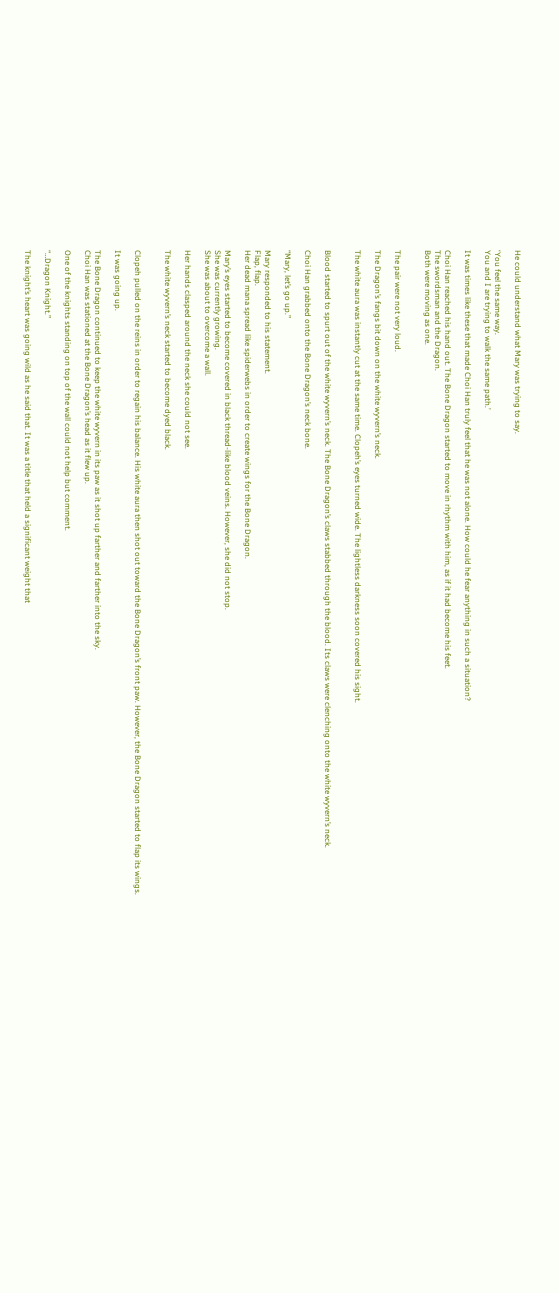He could understand what Mary was trying to say.

‘You feel the same way.
You and I are trying to walk the same path.’

It was times like these that made Choi Han truly feel that he was not alone. How could he fear anything in such a situation?

Choi Han reached his hand out. The Bone Dragon started to move in rhythm with him, as if it had become his feet.
The swordsman and the Dragon.
Both were moving as one.


The pair were not very loud.

The Dragon’s fangs bit down on the white wyvern’s neck.

The white aura was instantly cut at the same time. Clopeh’s eyes turned wide. The lightless darkness soon covered his sight.


Blood started to spurt out of the white wyvern’s neck. The Bone Dragon’s claws stabbed through the blood. Its claws were clenching onto the white wyvern’s neck.

Choi Han grabbed onto the Bone Dragon’s neck bone.

“Mary, let’s go up.”

Mary responded to his statement.
Flap, flap.
Her dead mana spread like spiderwebs in order to create wings for the Bone Dragon.

Mary’s eyes started to become covered in black thread-like blood veins. However, she did not stop.
She was currently growing.
She was about to overcome a wall.

Her hands clasped around the neck she could not see.

The white wyvern’s neck started to become dyed black.


Clopeh pulled on the reins in order to regain his balance. His white aura then shot out toward the Bone Dragon’s front paw. However, the Bone Dragon started to flap its wings.

It was going up.

The Bone Dragon continued to keep the white wyvern in its paw as it shot up farther and farther into the sky.
Choi Han was stationed at the Bone Dragon’s head as it flew up.

One of the knights standing on top of the wall could not help but comment.

“…Dragon Knight.”

The knight’s heart was going wild as he said that. It was a title that held a significant weight that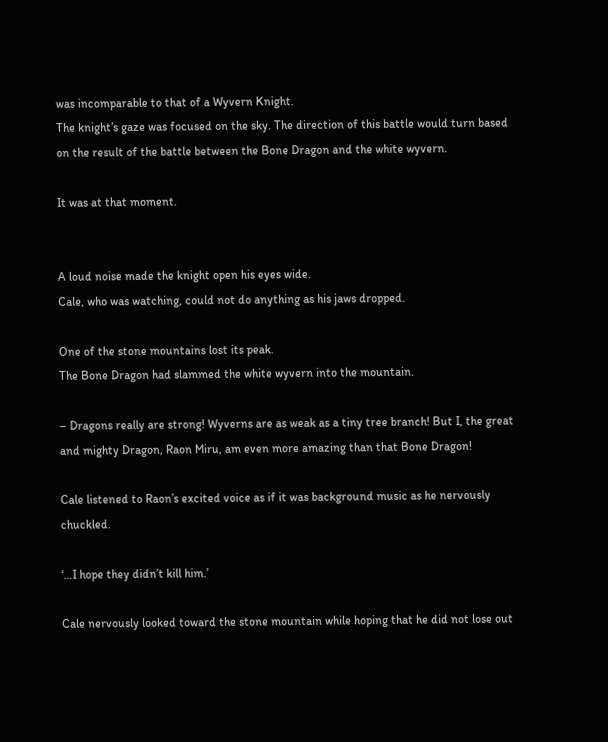was incomparable to that of a Wyvern Knight.
The knight’s gaze was focused on the sky. The direction of this battle would turn based on the result of the battle between the Bone Dragon and the white wyvern.

It was at that moment.


A loud noise made the knight open his eyes wide.
Cale, who was watching, could not do anything as his jaws dropped.

One of the stone mountains lost its peak.
The Bone Dragon had slammed the white wyvern into the mountain.

– Dragons really are strong! Wyverns are as weak as a tiny tree branch! But I, the great and mighty Dragon, Raon Miru, am even more amazing than that Bone Dragon!

Cale listened to Raon’s excited voice as if it was background music as he nervously chuckled.

‘…I hope they didn’t kill him.’

Cale nervously looked toward the stone mountain while hoping that he did not lose out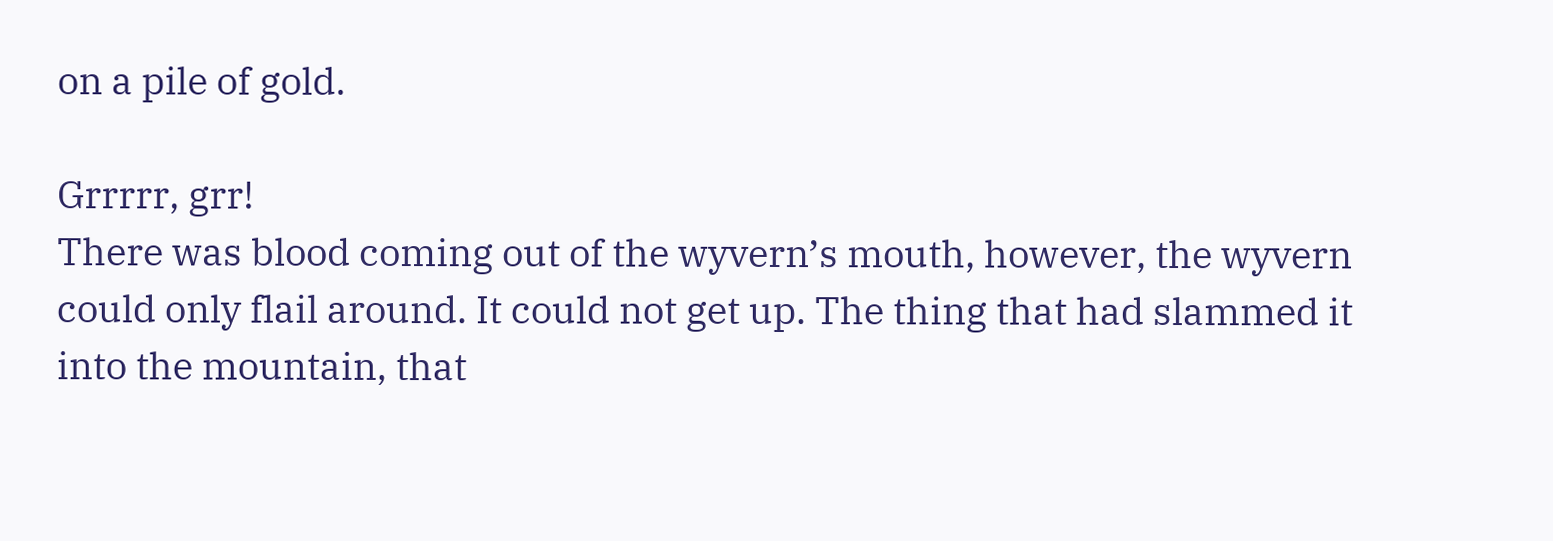on a pile of gold.

Grrrrr, grr!
There was blood coming out of the wyvern’s mouth, however, the wyvern could only flail around. It could not get up. The thing that had slammed it into the mountain, that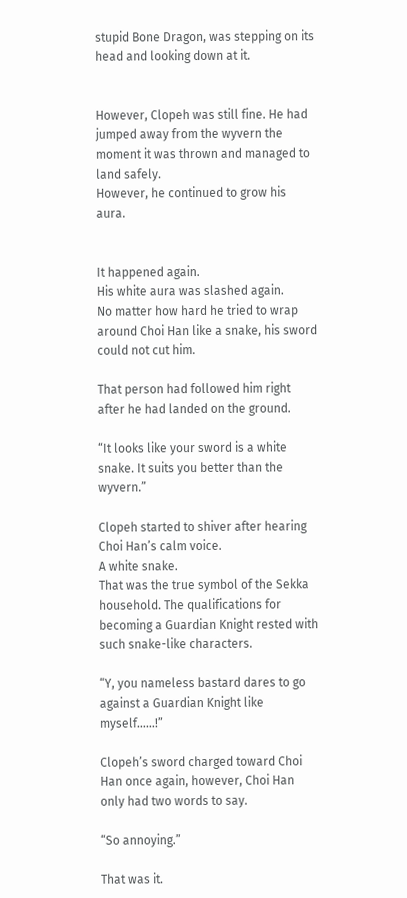stupid Bone Dragon, was stepping on its head and looking down at it.


However, Clopeh was still fine. He had jumped away from the wyvern the moment it was thrown and managed to land safely.
However, he continued to grow his aura.


It happened again.
His white aura was slashed again.
No matter how hard he tried to wrap around Choi Han like a snake, his sword could not cut him.

That person had followed him right after he had landed on the ground.

“It looks like your sword is a white snake. It suits you better than the wyvern.”

Clopeh started to shiver after hearing Choi Han’s calm voice.
A white snake.
That was the true symbol of the Sekka household. The qualifications for becoming a Guardian Knight rested with such snake-like characters.

“Y, you nameless bastard dares to go against a Guardian Knight like myself……!”

Clopeh’s sword charged toward Choi Han once again, however, Choi Han only had two words to say.

“So annoying.”

That was it.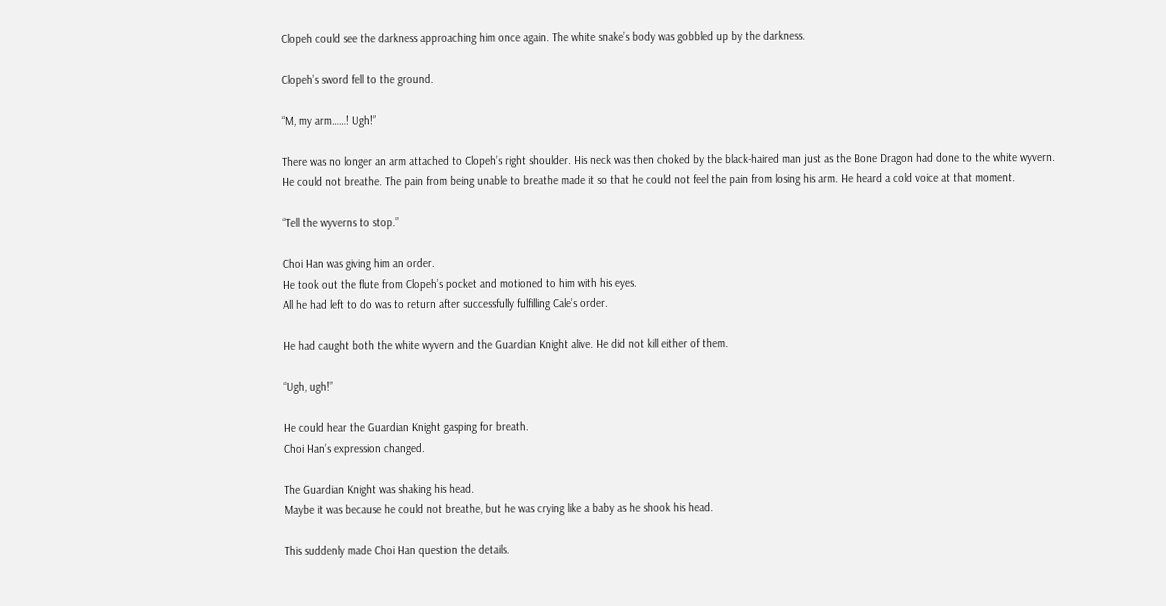Clopeh could see the darkness approaching him once again. The white snake’s body was gobbled up by the darkness.

Clopeh’s sword fell to the ground.

“M, my arm……! Ugh!”

There was no longer an arm attached to Clopeh’s right shoulder. His neck was then choked by the black-haired man just as the Bone Dragon had done to the white wyvern.
He could not breathe. The pain from being unable to breathe made it so that he could not feel the pain from losing his arm. He heard a cold voice at that moment.

“Tell the wyverns to stop.”

Choi Han was giving him an order.
He took out the flute from Clopeh’s pocket and motioned to him with his eyes.
All he had left to do was to return after successfully fulfilling Cale’s order.

He had caught both the white wyvern and the Guardian Knight alive. He did not kill either of them.

“Ugh, ugh!”

He could hear the Guardian Knight gasping for breath.
Choi Han’s expression changed.

The Guardian Knight was shaking his head.
Maybe it was because he could not breathe, but he was crying like a baby as he shook his head.

This suddenly made Choi Han question the details.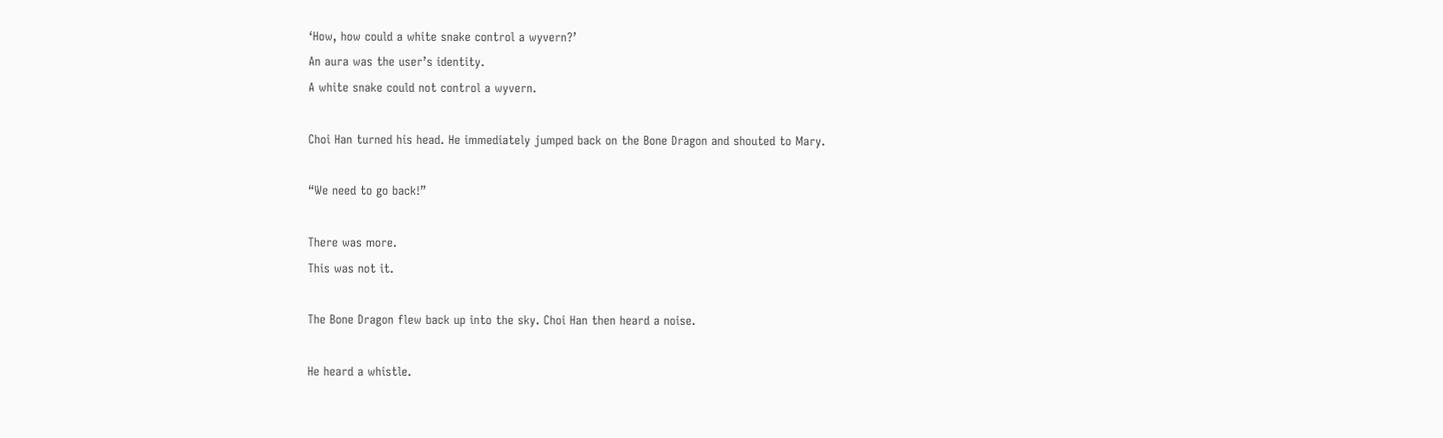‘How, how could a white snake control a wyvern?’
An aura was the user’s identity.
A white snake could not control a wyvern.

Choi Han turned his head. He immediately jumped back on the Bone Dragon and shouted to Mary.

“We need to go back!”

There was more.
This was not it.

The Bone Dragon flew back up into the sky. Choi Han then heard a noise.

He heard a whistle.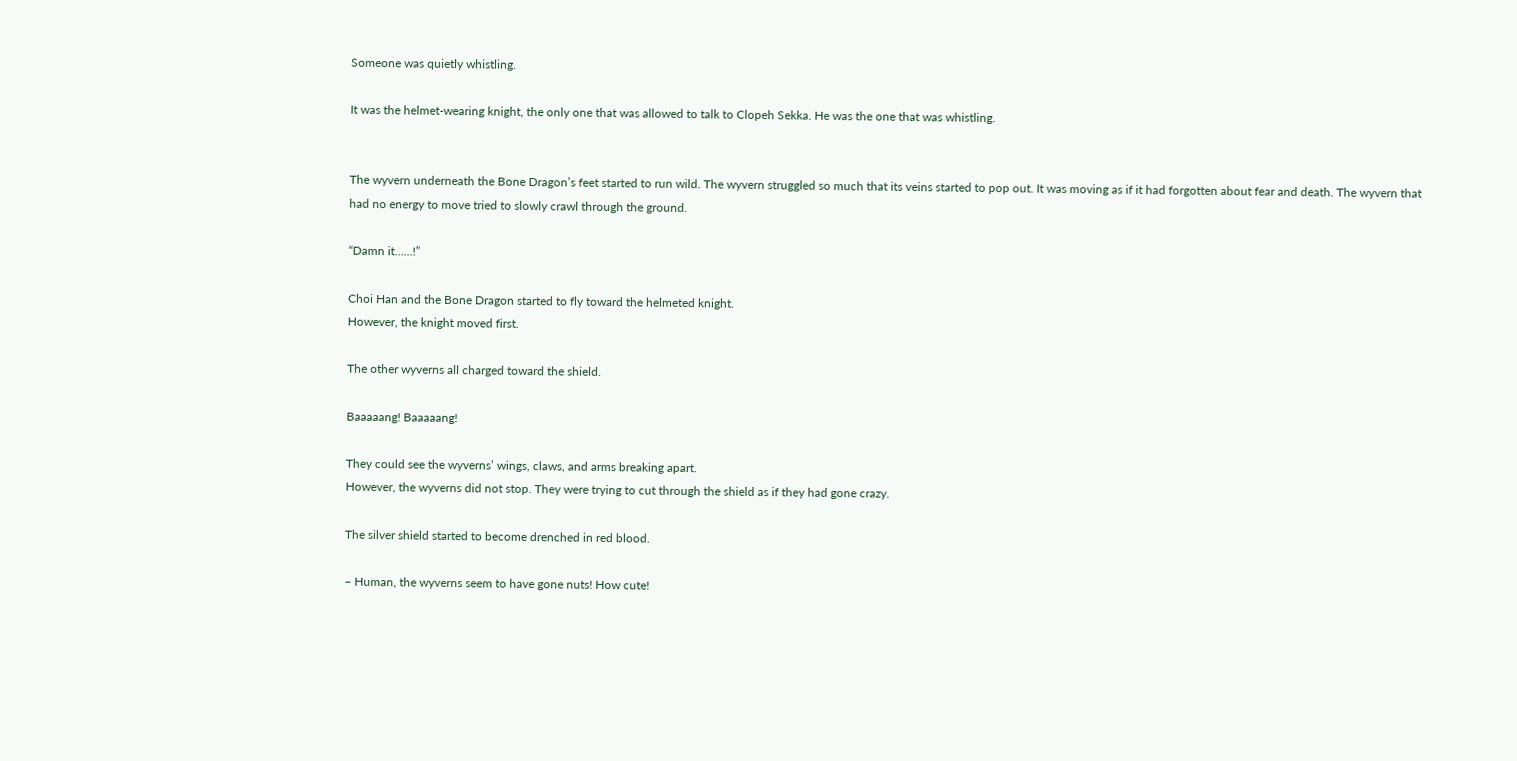Someone was quietly whistling.

It was the helmet-wearing knight, the only one that was allowed to talk to Clopeh Sekka. He was the one that was whistling.


The wyvern underneath the Bone Dragon’s feet started to run wild. The wyvern struggled so much that its veins started to pop out. It was moving as if it had forgotten about fear and death. The wyvern that had no energy to move tried to slowly crawl through the ground.

“Damn it……!”

Choi Han and the Bone Dragon started to fly toward the helmeted knight.
However, the knight moved first.

The other wyverns all charged toward the shield.

Baaaaang! Baaaaang!

They could see the wyverns’ wings, claws, and arms breaking apart.
However, the wyverns did not stop. They were trying to cut through the shield as if they had gone crazy.

The silver shield started to become drenched in red blood.

– Human, the wyverns seem to have gone nuts! How cute!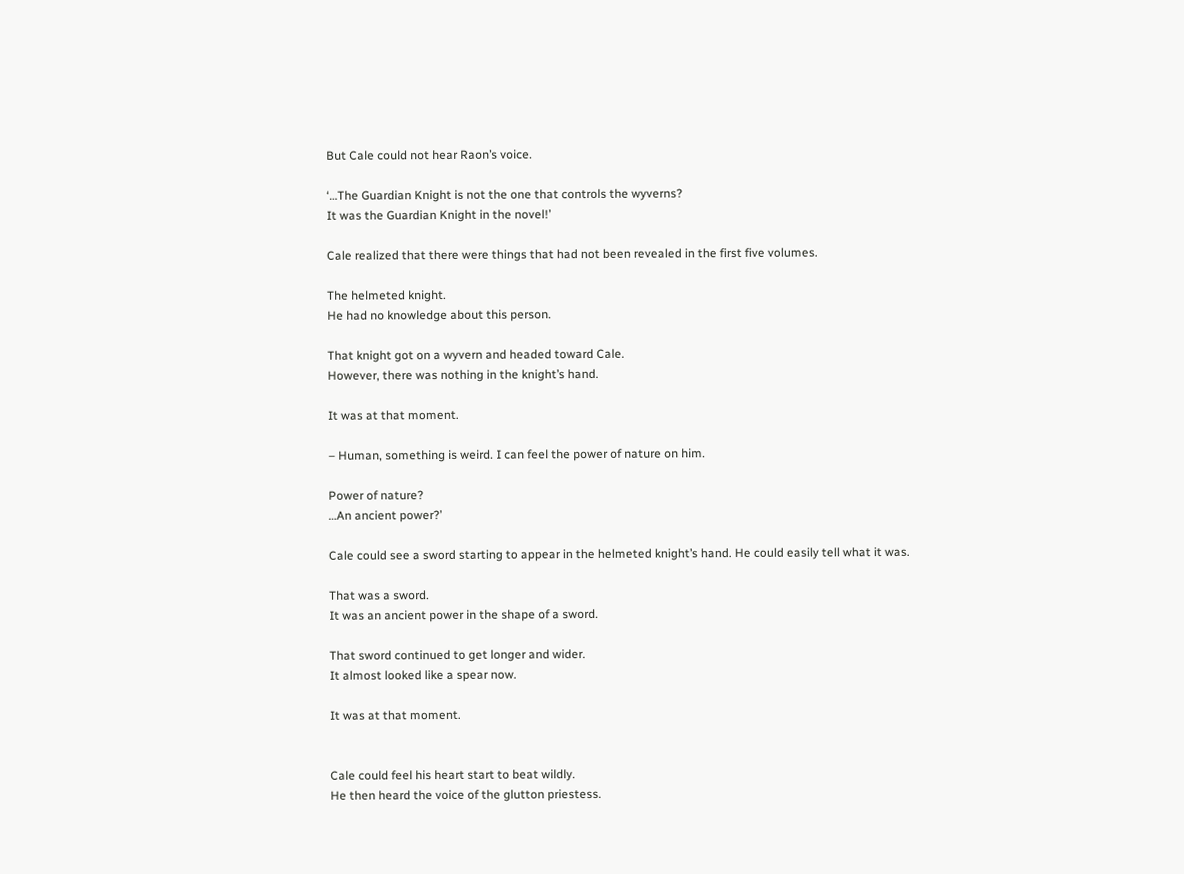But Cale could not hear Raon’s voice.

‘…The Guardian Knight is not the one that controls the wyverns?
It was the Guardian Knight in the novel!’

Cale realized that there were things that had not been revealed in the first five volumes.

The helmeted knight.
He had no knowledge about this person.

That knight got on a wyvern and headed toward Cale.
However, there was nothing in the knight’s hand.

It was at that moment.

– Human, something is weird. I can feel the power of nature on him.

Power of nature?
…An ancient power?’

Cale could see a sword starting to appear in the helmeted knight’s hand. He could easily tell what it was.

That was a sword.
It was an ancient power in the shape of a sword.

That sword continued to get longer and wider.
It almost looked like a spear now.

It was at that moment.


Cale could feel his heart start to beat wildly.
He then heard the voice of the glutton priestess.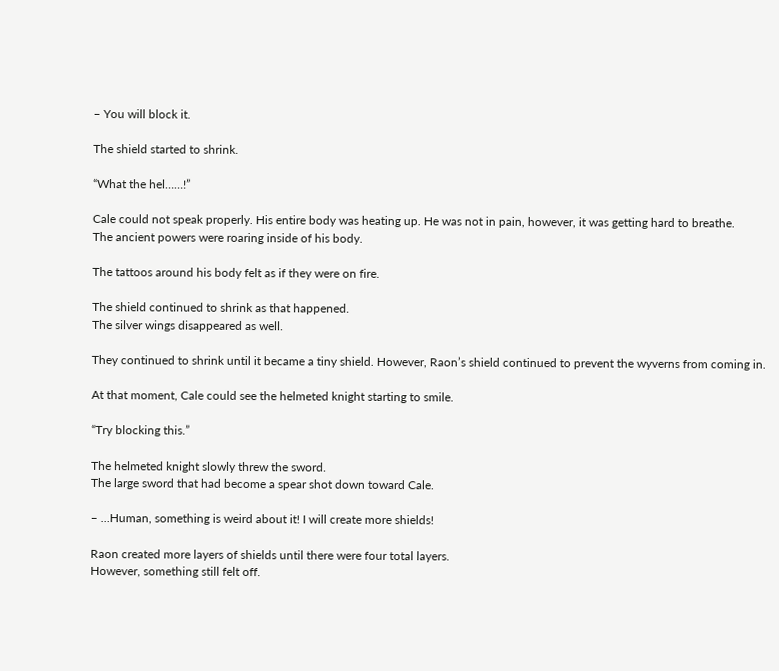– You will block it.

The shield started to shrink.

“What the hel……!”

Cale could not speak properly. His entire body was heating up. He was not in pain, however, it was getting hard to breathe.
The ancient powers were roaring inside of his body.

The tattoos around his body felt as if they were on fire.

The shield continued to shrink as that happened.
The silver wings disappeared as well.

They continued to shrink until it became a tiny shield. However, Raon’s shield continued to prevent the wyverns from coming in.

At that moment, Cale could see the helmeted knight starting to smile.

“Try blocking this.”

The helmeted knight slowly threw the sword.
The large sword that had become a spear shot down toward Cale.

– …Human, something is weird about it! I will create more shields!

Raon created more layers of shields until there were four total layers.
However, something still felt off.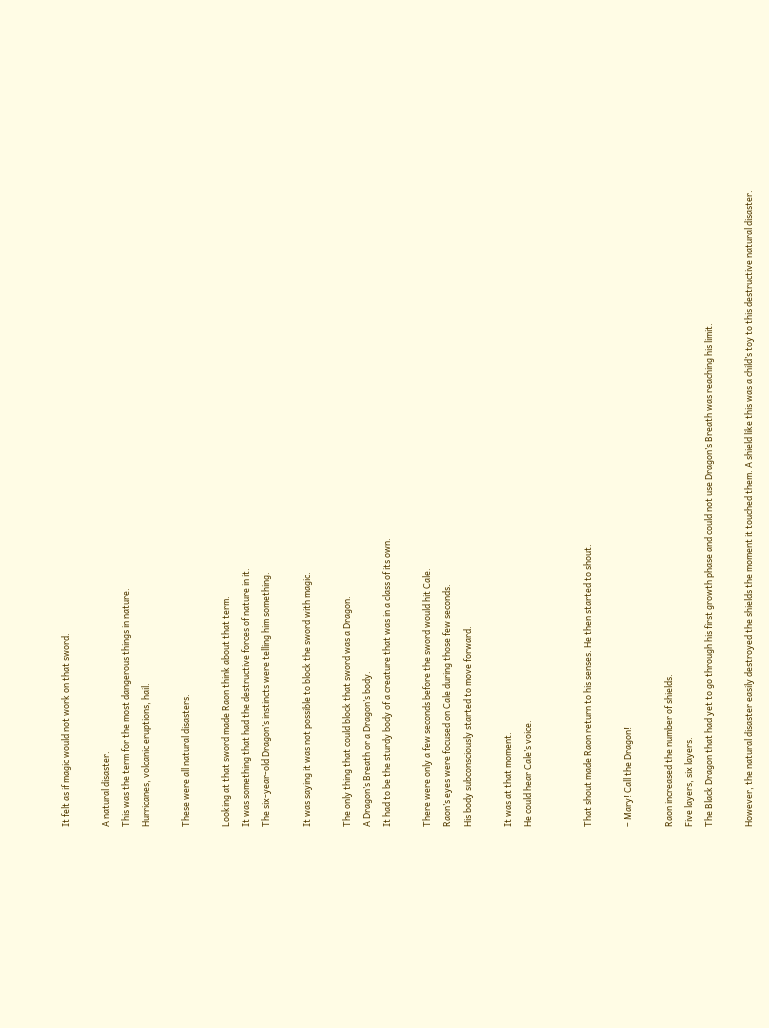It felt as if magic would not work on that sword.

A natural disaster.
This was the term for the most dangerous things in nature.
Hurricanes, volcanic eruptions, hail.

These were all natural disasters.

Looking at that sword made Raon think about that term.
It was something that had the destructive forces of nature in it.
The six-year-old Dragon’s instincts were telling him something.

It was saying it was not possible to block the sword with magic.

The only thing that could block that sword was a Dragon.
A Dragon’s Breath or a Dragon’s body.
It had to be the sturdy body of a creature that was in a class of its own.

There were only a few seconds before the sword would hit Cale.
Raon’s eyes were focused on Cale during those few seconds.
His body subconsciously started to move forward.

It was at that moment.
He could hear Cale’s voice.


That shout made Raon return to his senses. He then started to shout.

– Mary! Call the Dragon!

Raon increased the number of shields.
Five layers, six layers.
The Black Dragon that had yet to go through his first growth phase and could not use Dragon’s Breath was reaching his limit.

However, the natural disaster easily destroyed the shields the moment it touched them. A shield like this was a child’s toy to this destructive natural disaster.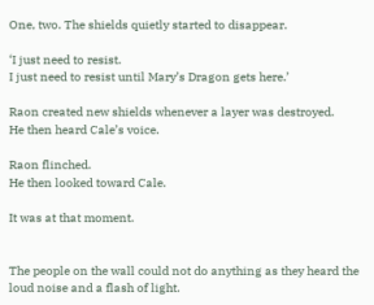One, two. The shields quietly started to disappear.

‘I just need to resist.
I just need to resist until Mary’s Dragon gets here.’

Raon created new shields whenever a layer was destroyed.
He then heard Cale’s voice.

Raon flinched.
He then looked toward Cale.

It was at that moment.


The people on the wall could not do anything as they heard the loud noise and a flash of light.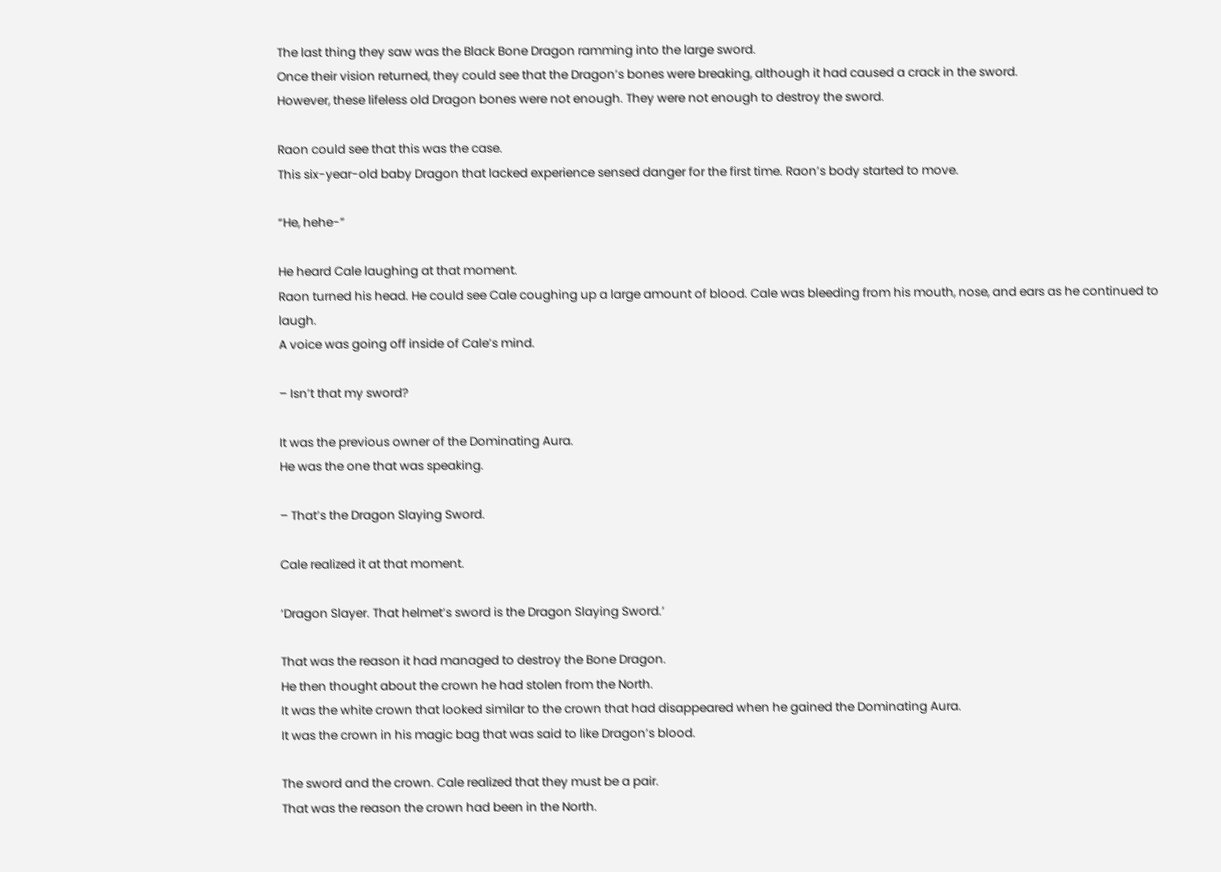The last thing they saw was the Black Bone Dragon ramming into the large sword.
Once their vision returned, they could see that the Dragon’s bones were breaking, although it had caused a crack in the sword.
However, these lifeless old Dragon bones were not enough. They were not enough to destroy the sword.

Raon could see that this was the case.
This six-year-old baby Dragon that lacked experience sensed danger for the first time. Raon’s body started to move.

“He, hehe-”

He heard Cale laughing at that moment.
Raon turned his head. He could see Cale coughing up a large amount of blood. Cale was bleeding from his mouth, nose, and ears as he continued to laugh.
A voice was going off inside of Cale’s mind.

– Isn’t that my sword?

It was the previous owner of the Dominating Aura.
He was the one that was speaking.

– That’s the Dragon Slaying Sword.

Cale realized it at that moment.

‘Dragon Slayer. That helmet’s sword is the Dragon Slaying Sword.’

That was the reason it had managed to destroy the Bone Dragon.
He then thought about the crown he had stolen from the North.
It was the white crown that looked similar to the crown that had disappeared when he gained the Dominating Aura.
It was the crown in his magic bag that was said to like Dragon’s blood.

The sword and the crown. Cale realized that they must be a pair.
That was the reason the crown had been in the North.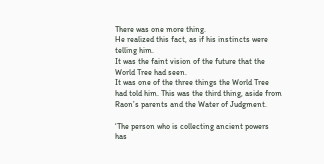There was one more thing.
He realized this fact, as if his instincts were telling him.
It was the faint vision of the future that the World Tree had seen.
It was one of the three things the World Tree had told him. This was the third thing, aside from Raon’s parents and the Water of Judgment.

‘The person who is collecting ancient powers has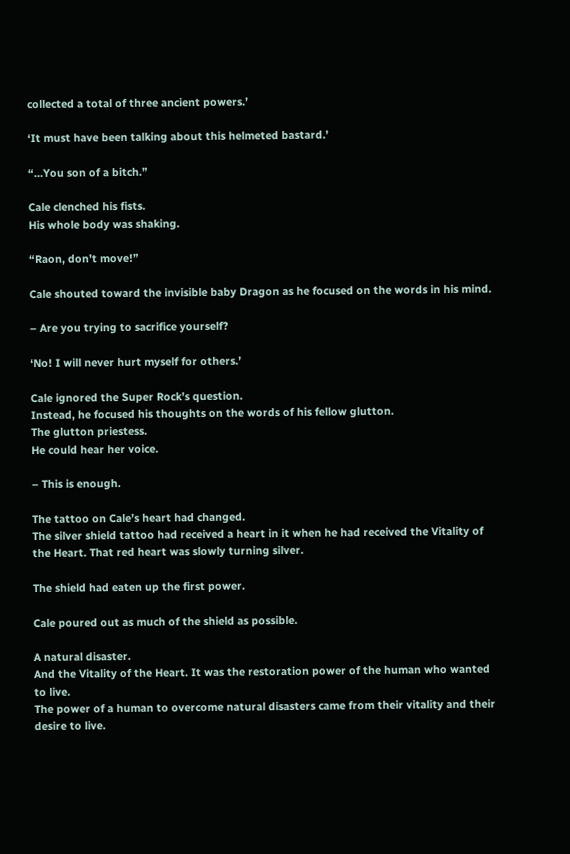collected a total of three ancient powers.’

‘It must have been talking about this helmeted bastard.’

“…You son of a bitch.”

Cale clenched his fists.
His whole body was shaking.

“Raon, don’t move!”

Cale shouted toward the invisible baby Dragon as he focused on the words in his mind.

– Are you trying to sacrifice yourself?

‘No! I will never hurt myself for others.’

Cale ignored the Super Rock’s question.
Instead, he focused his thoughts on the words of his fellow glutton.
The glutton priestess.
He could hear her voice.

– This is enough.

The tattoo on Cale’s heart had changed.
The silver shield tattoo had received a heart in it when he had received the Vitality of the Heart. That red heart was slowly turning silver.

The shield had eaten up the first power.

Cale poured out as much of the shield as possible.

A natural disaster.
And the Vitality of the Heart. It was the restoration power of the human who wanted to live.
The power of a human to overcome natural disasters came from their vitality and their desire to live.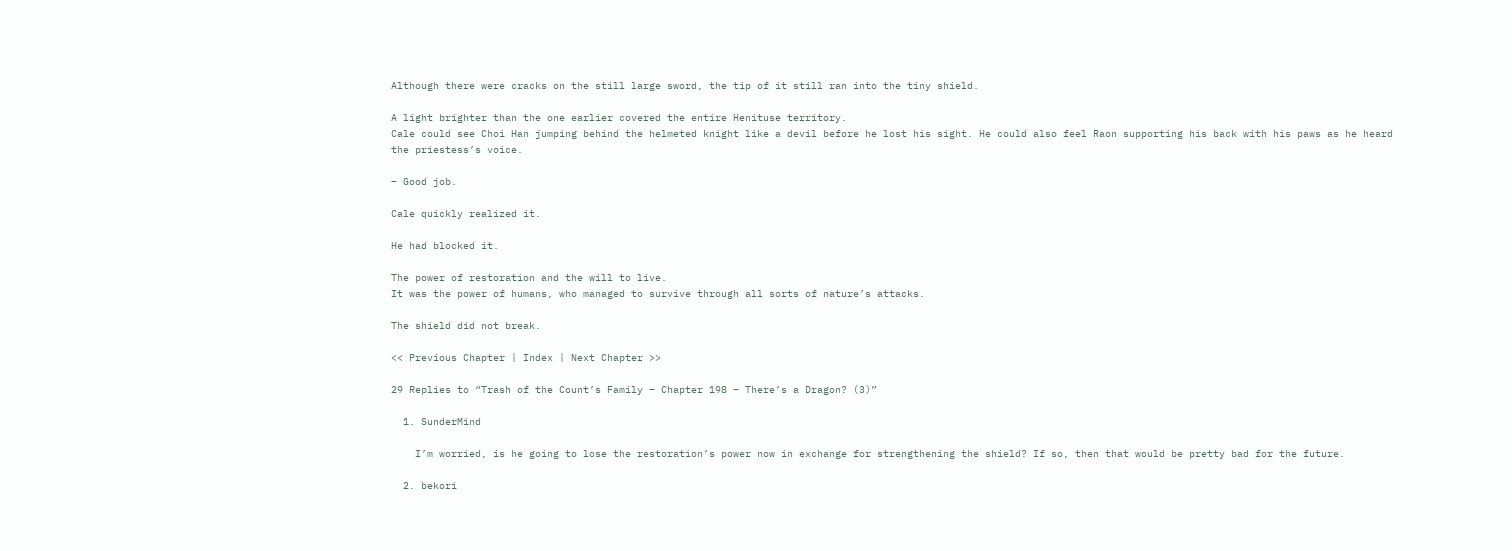Although there were cracks on the still large sword, the tip of it still ran into the tiny shield.

A light brighter than the one earlier covered the entire Henituse territory.
Cale could see Choi Han jumping behind the helmeted knight like a devil before he lost his sight. He could also feel Raon supporting his back with his paws as he heard the priestess’s voice.

– Good job.

Cale quickly realized it.

He had blocked it.

The power of restoration and the will to live.
It was the power of humans, who managed to survive through all sorts of nature’s attacks.

The shield did not break.

<< Previous Chapter | Index | Next Chapter >>

29 Replies to “Trash of the Count’s Family – Chapter 198 – There’s a Dragon? (3)”

  1. SunderMind

    I’m worried, is he going to lose the restoration’s power now in exchange for strengthening the shield? If so, then that would be pretty bad for the future.

  2. bekori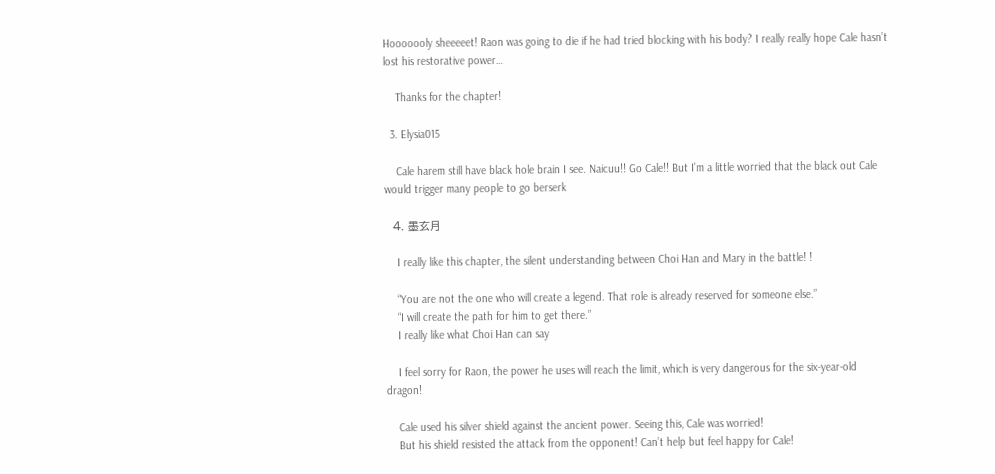Hooooooly sheeeeet! Raon was going to die if he had tried blocking with his body? I really really hope Cale hasn’t lost his restorative power…

    Thanks for the chapter!

  3. Elysia015

    Cale harem still have black hole brain I see. Naicuu!! Go Cale!! But I’m a little worried that the black out Cale would trigger many people to go berserk

  4. 墨玄月

    I really like this chapter, the silent understanding between Choi Han and Mary in the battle! !

    “You are not the one who will create a legend. That role is already reserved for someone else.”
    “I will create the path for him to get there.”
    I really like what Choi Han can say

    I feel sorry for Raon, the power he uses will reach the limit, which is very dangerous for the six-year-old dragon!

    Cale used his silver shield against the ancient power. Seeing this, Cale was worried!
    But his shield resisted the attack from the opponent! Can’t help but feel happy for Cale!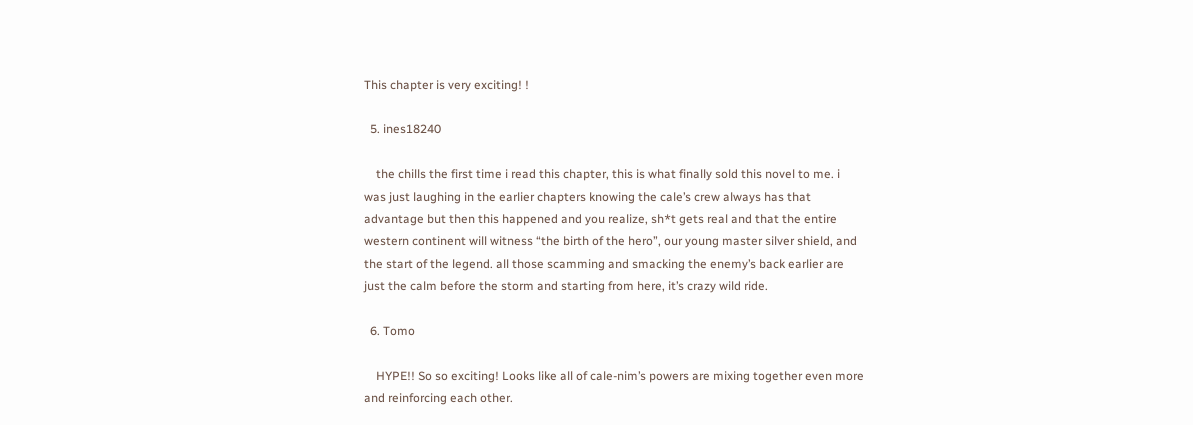This chapter is very exciting! !

  5. ines18240

    the chills the first time i read this chapter, this is what finally sold this novel to me. i was just laughing in the earlier chapters knowing the cale’s crew always has that advantage but then this happened and you realize, sh*t gets real and that the entire western continent will witness “the birth of the hero”, our young master silver shield, and the start of the legend. all those scamming and smacking the enemy’s back earlier are just the calm before the storm and starting from here, it’s crazy wild ride.

  6. Tomo

    HYPE!! So so exciting! Looks like all of cale-nim’s powers are mixing together even more and reinforcing each other.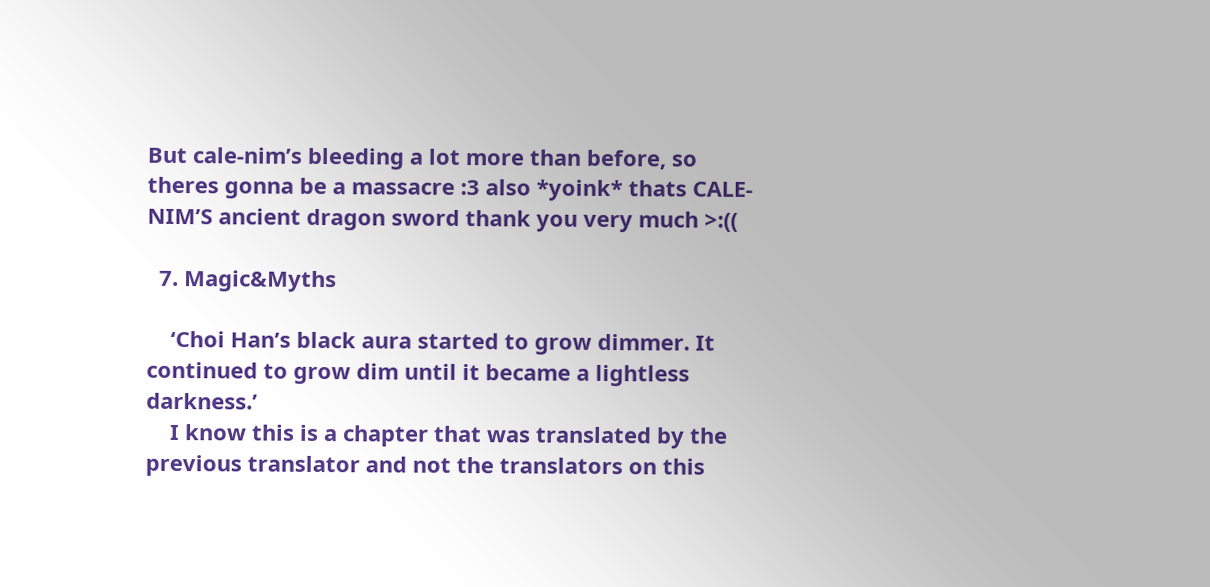But cale-nim’s bleeding a lot more than before, so theres gonna be a massacre :3 also *yoink* thats CALE-NIM’S ancient dragon sword thank you very much >:((

  7. Magic&Myths

    ‘Choi Han’s black aura started to grow dimmer. It continued to grow dim until it became a lightless darkness.’
    I know this is a chapter that was translated by the previous translator and not the translators on this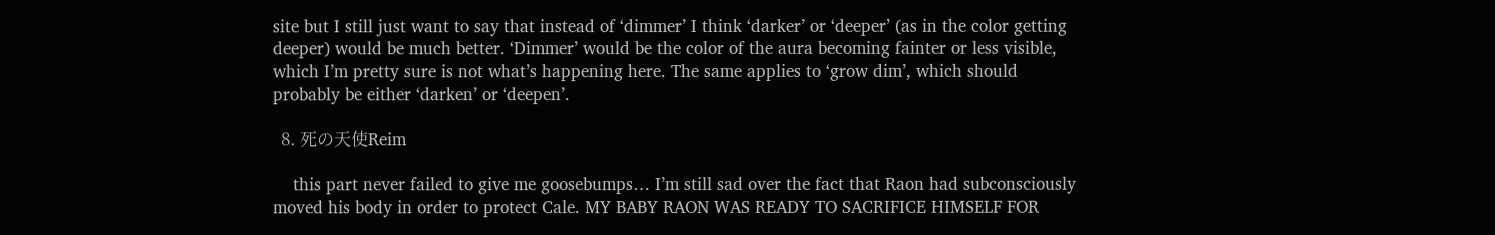site but I still just want to say that instead of ‘dimmer’ I think ‘darker’ or ‘deeper’ (as in the color getting deeper) would be much better. ‘Dimmer’ would be the color of the aura becoming fainter or less visible, which I’m pretty sure is not what’s happening here. The same applies to ‘grow dim’, which should probably be either ‘darken’ or ‘deepen’.

  8. 死の天使Reim

    this part never failed to give me goosebumps… I’m still sad over the fact that Raon had subconsciously moved his body in order to protect Cale. MY BABY RAON WAS READY TO SACRIFICE HIMSELF FOR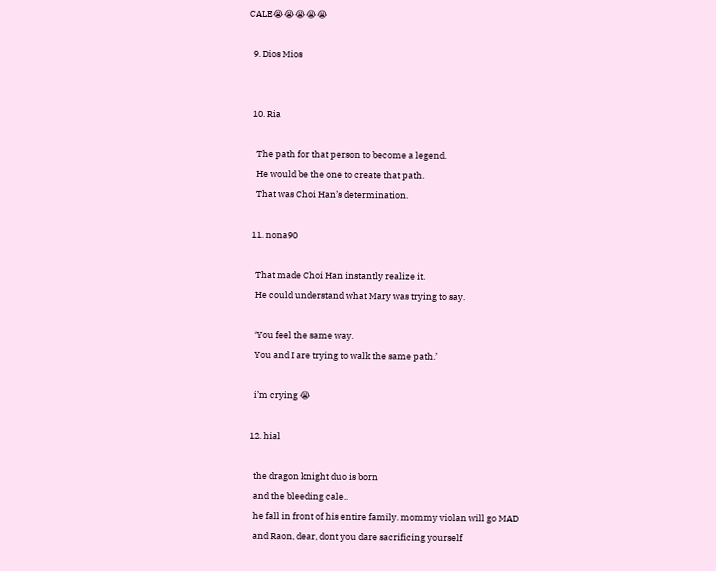CALE😭😭😭😭😭

  9. Dios Mios


  10. Ria

    The path for that person to become a legend.
    He would be the one to create that path.
    That was Choi Han’s determination.

  11. nona90

    That made Choi Han instantly realize it.
    He could understand what Mary was trying to say.

    ‘You feel the same way.
    You and I are trying to walk the same path.’

    i’m crying 😭

  12. hial

    the dragon knight duo is born
    and the bleeding cale..
    he fall in front of his entire family. mommy violan will go MAD
    and Raon, dear, dont you dare sacrificing yourself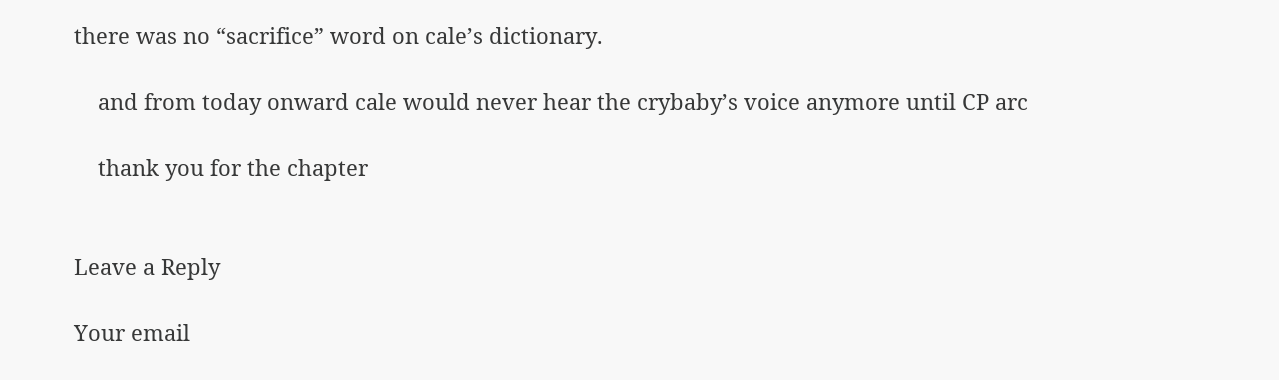there was no “sacrifice” word on cale’s dictionary.

    and from today onward cale would never hear the crybaby’s voice anymore until CP arc

    thank you for the chapter


Leave a Reply

Your email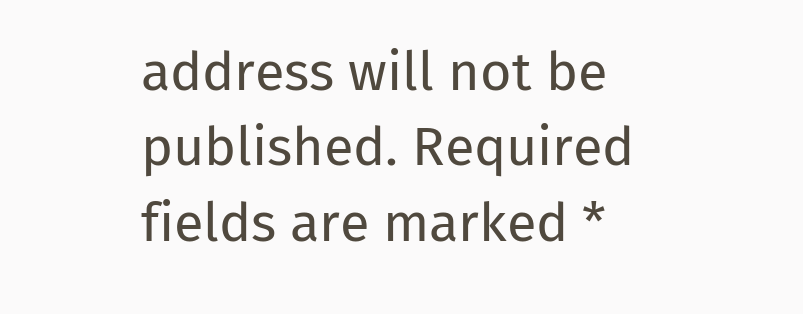address will not be published. Required fields are marked *